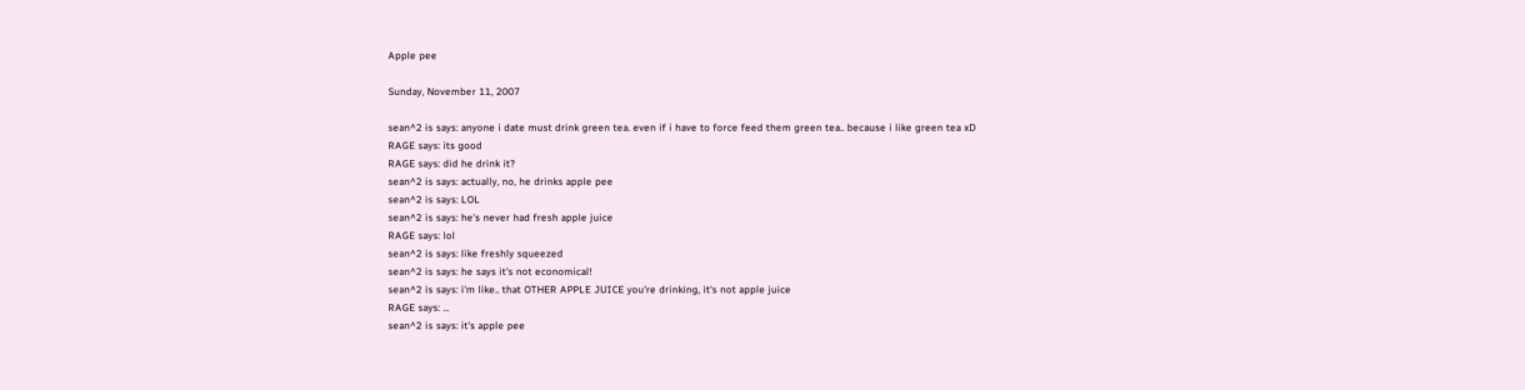Apple pee

Sunday, November 11, 2007

sean^2 is says: anyone i date must drink green tea. even if i have to force feed them green tea.. because i like green tea xD
RAGE says: its good
RAGE says: did he drink it?
sean^2 is says: actually, no, he drinks apple pee
sean^2 is says: LOL
sean^2 is says: he's never had fresh apple juice
RAGE says: lol
sean^2 is says: like freshly squeezed
sean^2 is says: he says it's not economical!
sean^2 is says: i'm like.. that OTHER APPLE JUICE you're drinking, it's not apple juice
RAGE says: ...
sean^2 is says: it's apple pee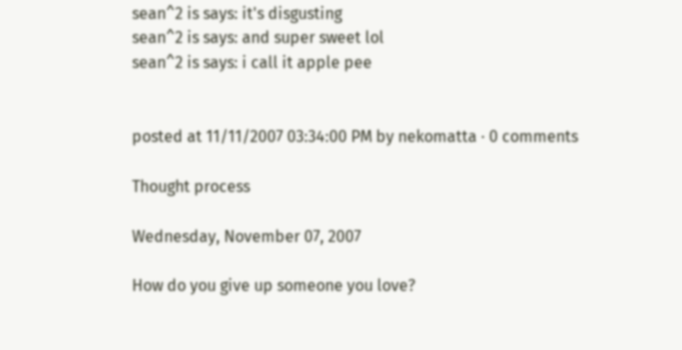sean^2 is says: it's disgusting
sean^2 is says: and super sweet lol
sean^2 is says: i call it apple pee


posted at 11/11/2007 03:34:00 PM by nekomatta · 0 comments

Thought process

Wednesday, November 07, 2007

How do you give up someone you love?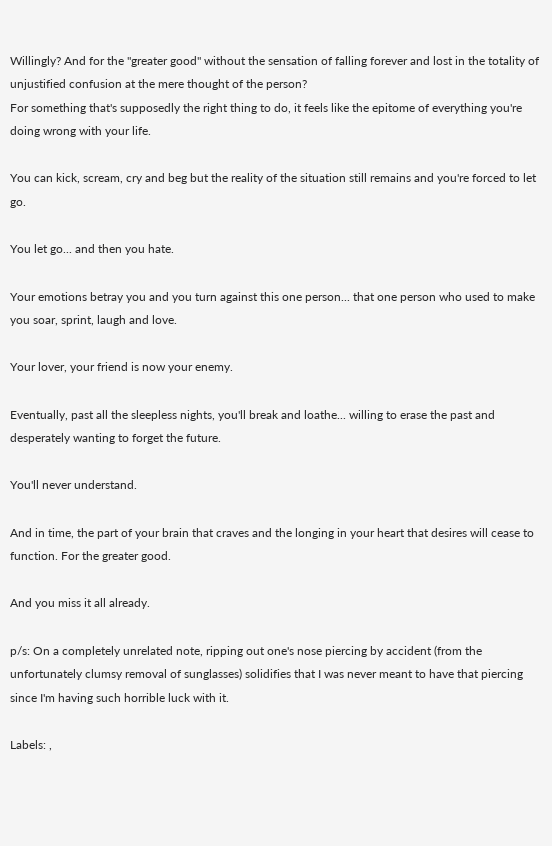Willingly? And for the "greater good" without the sensation of falling forever and lost in the totality of unjustified confusion at the mere thought of the person?
For something that's supposedly the right thing to do, it feels like the epitome of everything you're doing wrong with your life.

You can kick, scream, cry and beg but the reality of the situation still remains and you're forced to let go.

You let go... and then you hate.

Your emotions betray you and you turn against this one person... that one person who used to make you soar, sprint, laugh and love.

Your lover, your friend is now your enemy.

Eventually, past all the sleepless nights, you'll break and loathe... willing to erase the past and desperately wanting to forget the future.

You'll never understand.

And in time, the part of your brain that craves and the longing in your heart that desires will cease to function. For the greater good.

And you miss it all already.

p/s: On a completely unrelated note, ripping out one's nose piercing by accident (from the unfortunately clumsy removal of sunglasses) solidifies that I was never meant to have that piercing since I'm having such horrible luck with it.

Labels: ,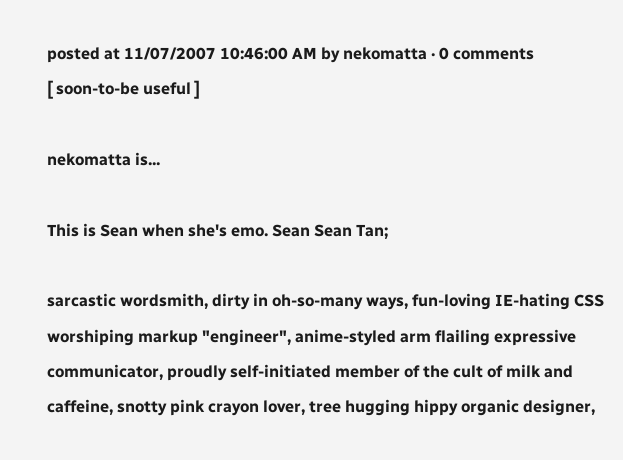posted at 11/07/2007 10:46:00 AM by nekomatta · 0 comments
[ soon-to-be useful ]

nekomatta is...

This is Sean when she's emo. Sean Sean Tan;

sarcastic wordsmith, dirty in oh-so-many ways, fun-loving IE-hating CSS worshiping markup "engineer", anime-styled arm flailing expressive communicator, proudly self-initiated member of the cult of milk and caffeine, snotty pink crayon lover, tree hugging hippy organic designer,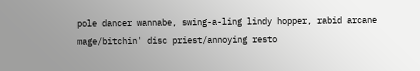pole dancer wannabe, swing-a-ling lindy hopper, rabid arcane mage/bitchin' disc priest/annoying resto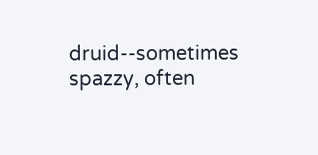druid--sometimes spazzy, often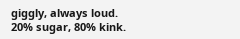giggly, always loud.
20% sugar, 80% kink.